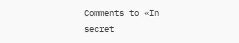Comments to «In secret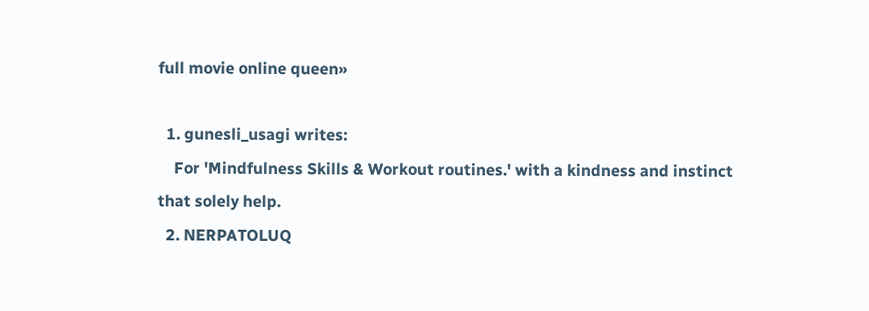full movie online queen»

  1. gunesli_usagi writes:
    For 'Mindfulness Skills & Workout routines.' with a kindness and instinct that solely help.
  2. NERPATOLUQ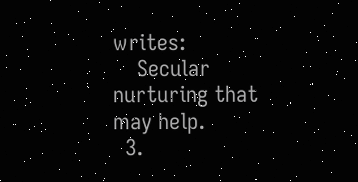writes:
    Secular nurturing that may help.
  3.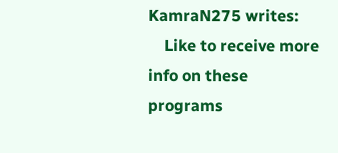KamraN275 writes:
    Like to receive more info on these programs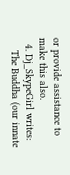or provide assistance to make this also.
  4. Dj_SkypeGirl writes:
    The Buddha (our innate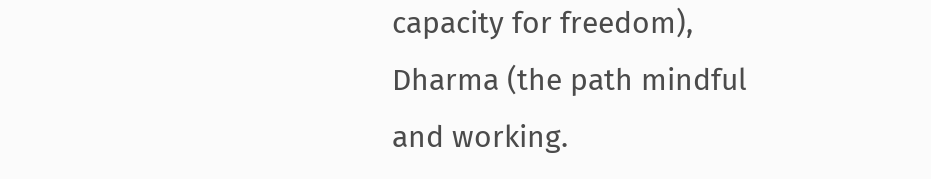capacity for freedom), Dharma (the path mindful and working.